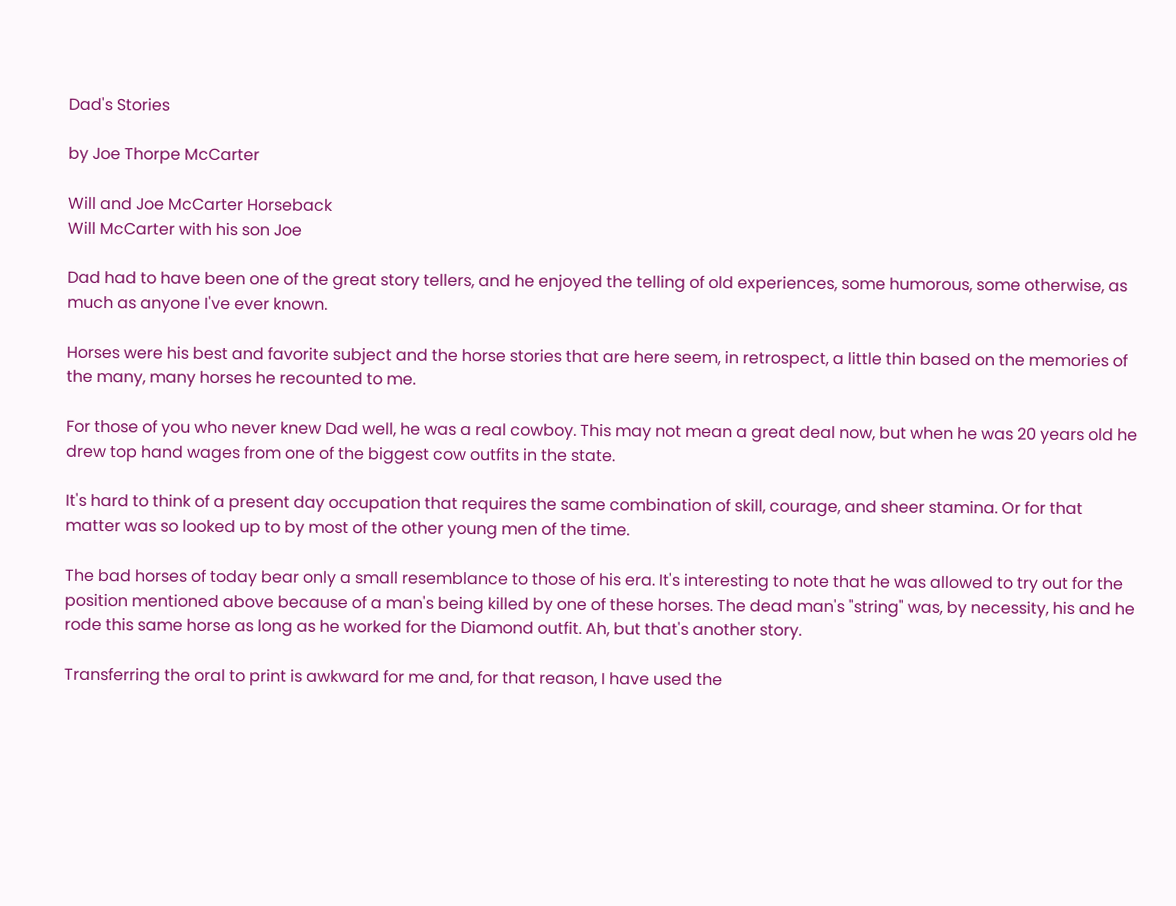Dad's Stories

by Joe Thorpe McCarter

Will and Joe McCarter Horseback
Will McCarter with his son Joe

Dad had to have been one of the great story tellers, and he enjoyed the telling of old experiences, some humorous, some otherwise, as much as anyone I've ever known.

Horses were his best and favorite subject and the horse stories that are here seem, in retrospect, a little thin based on the memories of the many, many horses he recounted to me.

For those of you who never knew Dad well, he was a real cowboy. This may not mean a great deal now, but when he was 20 years old he drew top hand wages from one of the biggest cow outfits in the state.

It's hard to think of a present day occupation that requires the same combination of skill, courage, and sheer stamina. Or for that matter was so looked up to by most of the other young men of the time.

The bad horses of today bear only a small resemblance to those of his era. It's interesting to note that he was allowed to try out for the position mentioned above because of a man's being killed by one of these horses. The dead man's "string" was, by necessity, his and he rode this same horse as long as he worked for the Diamond outfit. Ah, but that's another story.

Transferring the oral to print is awkward for me and, for that reason, I have used the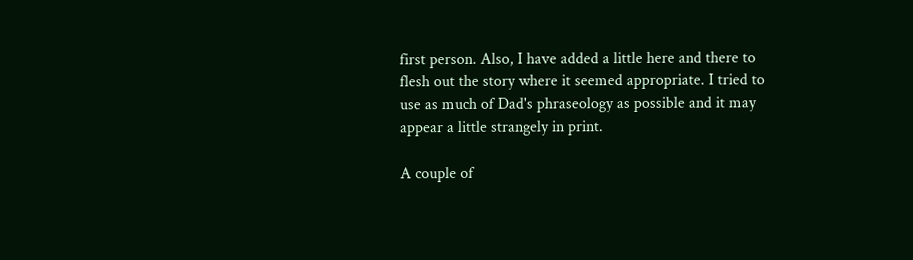first person. Also, I have added a little here and there to flesh out the story where it seemed appropriate. I tried to use as much of Dad's phraseology as possible and it may appear a little strangely in print.

A couple of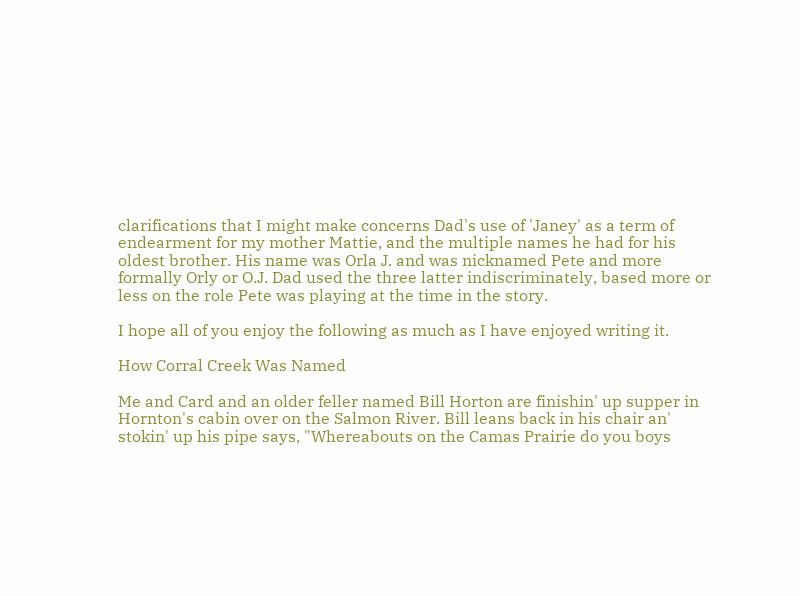clarifications that I might make concerns Dad's use of 'Janey' as a term of endearment for my mother Mattie, and the multiple names he had for his oldest brother. His name was Orla J. and was nicknamed Pete and more formally Orly or O.J. Dad used the three latter indiscriminately, based more or less on the role Pete was playing at the time in the story.

I hope all of you enjoy the following as much as I have enjoyed writing it.

How Corral Creek Was Named

Me and Card and an older feller named Bill Horton are finishin' up supper in Hornton's cabin over on the Salmon River. Bill leans back in his chair an' stokin' up his pipe says, "Whereabouts on the Camas Prairie do you boys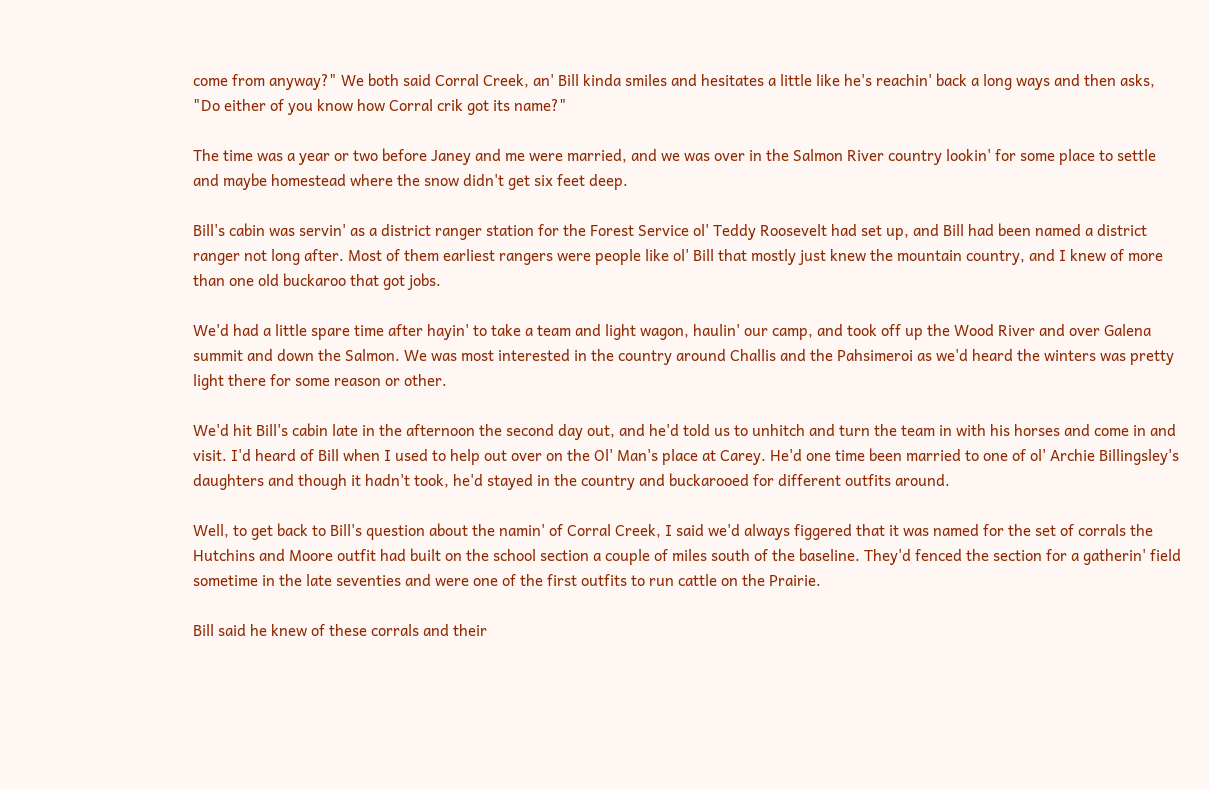come from anyway?" We both said Corral Creek, an' Bill kinda smiles and hesitates a little like he's reachin' back a long ways and then asks, "Do either of you know how Corral crik got its name?"

The time was a year or two before Janey and me were married, and we was over in the Salmon River country lookin' for some place to settle and maybe homestead where the snow didn't get six feet deep.

Bill's cabin was servin' as a district ranger station for the Forest Service ol' Teddy Roosevelt had set up, and Bill had been named a district ranger not long after. Most of them earliest rangers were people like ol' Bill that mostly just knew the mountain country, and I knew of more than one old buckaroo that got jobs.

We'd had a little spare time after hayin' to take a team and light wagon, haulin' our camp, and took off up the Wood River and over Galena summit and down the Salmon. We was most interested in the country around Challis and the Pahsimeroi as we'd heard the winters was pretty light there for some reason or other.

We'd hit Bill's cabin late in the afternoon the second day out, and he'd told us to unhitch and turn the team in with his horses and come in and visit. I'd heard of Bill when I used to help out over on the Ol' Man's place at Carey. He'd one time been married to one of ol' Archie Billingsley's daughters and though it hadn't took, he'd stayed in the country and buckarooed for different outfits around.

Well, to get back to Bill's question about the namin' of Corral Creek, I said we'd always figgered that it was named for the set of corrals the Hutchins and Moore outfit had built on the school section a couple of miles south of the baseline. They'd fenced the section for a gatherin' field sometime in the late seventies and were one of the first outfits to run cattle on the Prairie.

Bill said he knew of these corrals and their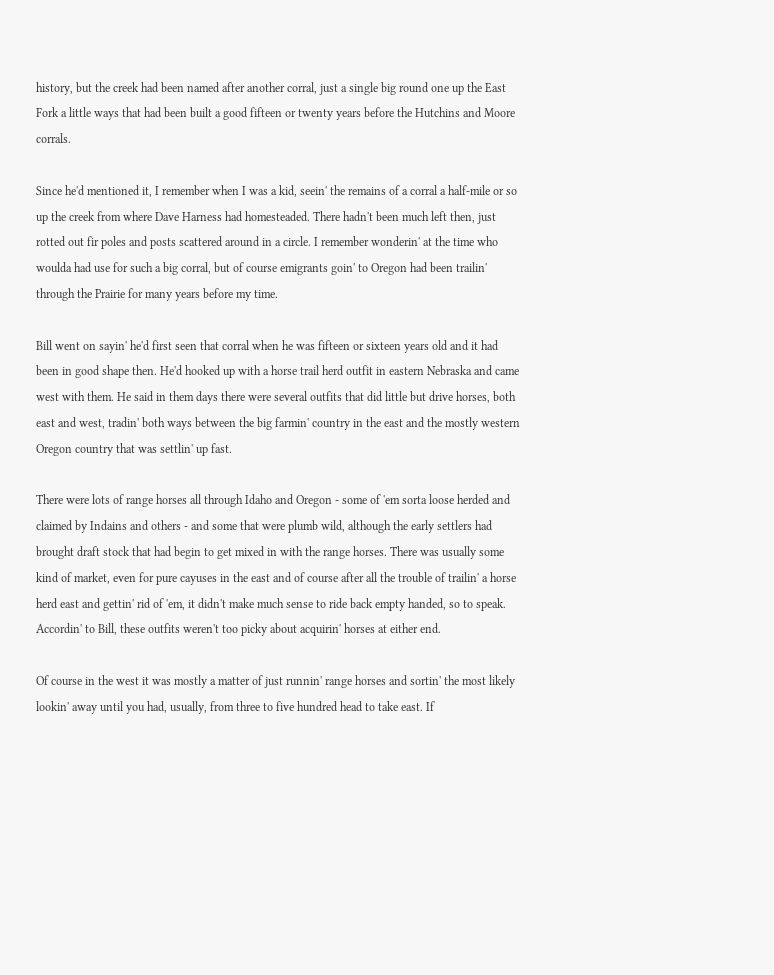history, but the creek had been named after another corral, just a single big round one up the East Fork a little ways that had been built a good fifteen or twenty years before the Hutchins and Moore corrals.

Since he'd mentioned it, I remember when I was a kid, seein' the remains of a corral a half-mile or so up the creek from where Dave Harness had homesteaded. There hadn't been much left then, just rotted out fir poles and posts scattered around in a circle. I remember wonderin' at the time who woulda had use for such a big corral, but of course emigrants goin' to Oregon had been trailin' through the Prairie for many years before my time.

Bill went on sayin' he'd first seen that corral when he was fifteen or sixteen years old and it had been in good shape then. He'd hooked up with a horse trail herd outfit in eastern Nebraska and came west with them. He said in them days there were several outfits that did little but drive horses, both east and west, tradin' both ways between the big farmin' country in the east and the mostly western Oregon country that was settlin' up fast.

There were lots of range horses all through Idaho and Oregon - some of 'em sorta loose herded and claimed by Indains and others - and some that were plumb wild, although the early settlers had brought draft stock that had begin to get mixed in with the range horses. There was usually some kind of market, even for pure cayuses in the east and of course after all the trouble of trailin' a horse herd east and gettin' rid of 'em, it didn't make much sense to ride back empty handed, so to speak. Accordin' to Bill, these outfits weren't too picky about acquirin' horses at either end.

Of course in the west it was mostly a matter of just runnin' range horses and sortin' the most likely lookin' away until you had, usually, from three to five hundred head to take east. If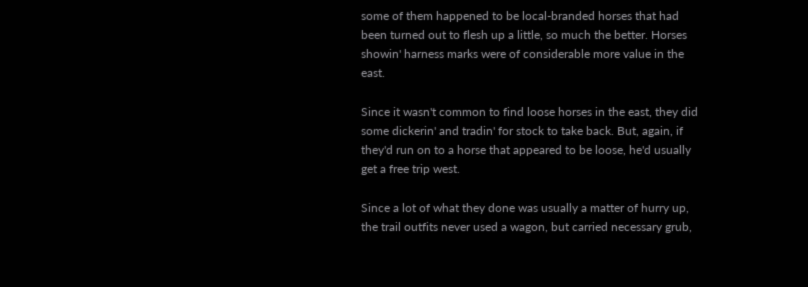some of them happened to be local-branded horses that had been turned out to flesh up a little, so much the better. Horses showin' harness marks were of considerable more value in the east.

Since it wasn't common to find loose horses in the east, they did some dickerin' and tradin' for stock to take back. But, again, if they'd run on to a horse that appeared to be loose, he'd usually get a free trip west.

Since a lot of what they done was usually a matter of hurry up, the trail outfits never used a wagon, but carried necessary grub,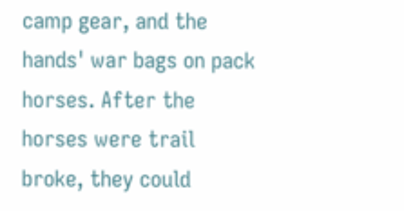camp gear, and the hands' war bags on pack horses. After the horses were trail broke, they could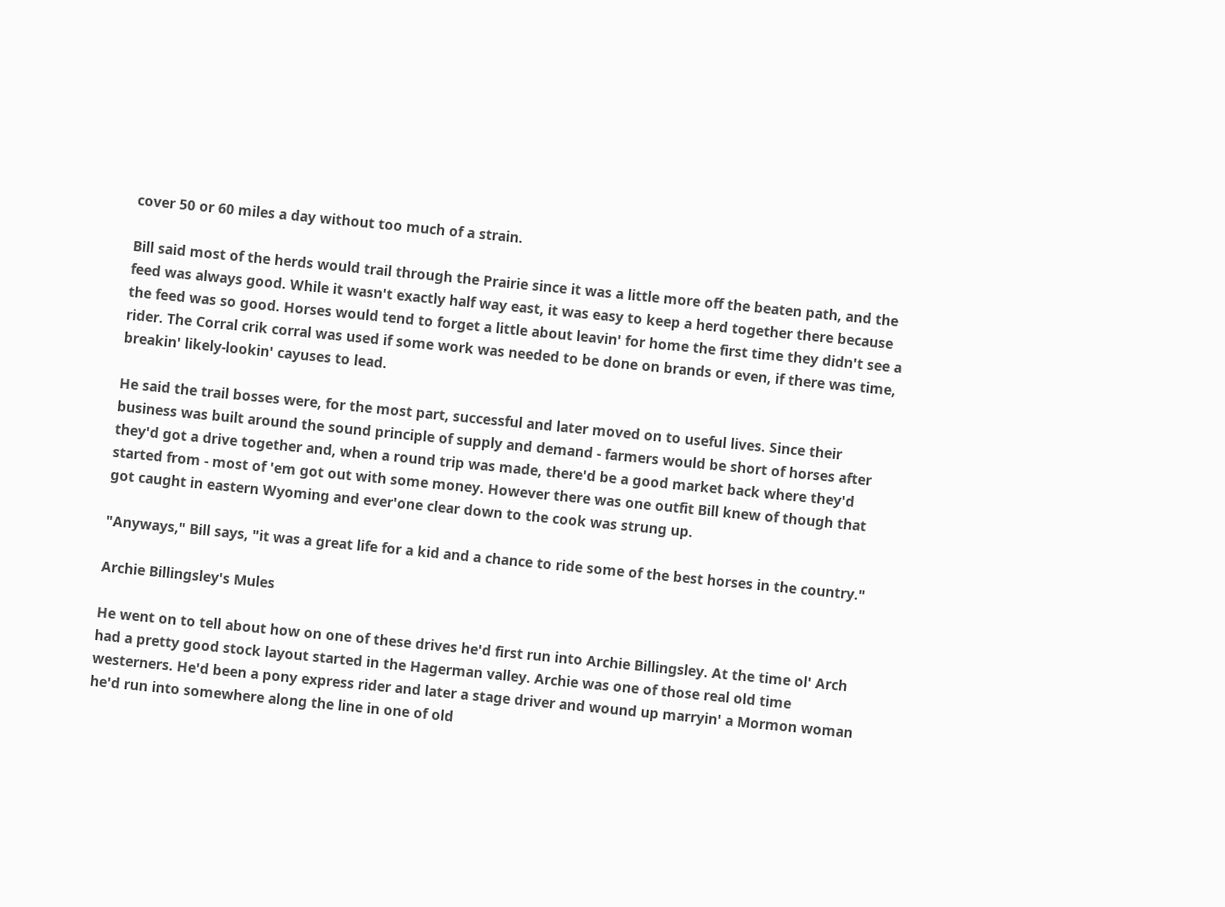cover 50 or 60 miles a day without too much of a strain.

Bill said most of the herds would trail through the Prairie since it was a little more off the beaten path, and the feed was always good. While it wasn't exactly half way east, it was easy to keep a herd together there because the feed was so good. Horses would tend to forget a little about leavin' for home the first time they didn't see a rider. The Corral crik corral was used if some work was needed to be done on brands or even, if there was time, breakin' likely-lookin' cayuses to lead.

He said the trail bosses were, for the most part, successful and later moved on to useful lives. Since their business was built around the sound principle of supply and demand - farmers would be short of horses after they'd got a drive together and, when a round trip was made, there'd be a good market back where they'd started from - most of 'em got out with some money. However there was one outfit Bill knew of though that got caught in eastern Wyoming and ever'one clear down to the cook was strung up.

"Anyways," Bill says, "it was a great life for a kid and a chance to ride some of the best horses in the country."

Archie Billingsley's Mules

He went on to tell about how on one of these drives he'd first run into Archie Billingsley. At the time ol' Arch had a pretty good stock layout started in the Hagerman valley. Archie was one of those real old time westerners. He'd been a pony express rider and later a stage driver and wound up marryin' a Mormon woman he'd run into somewhere along the line in one of old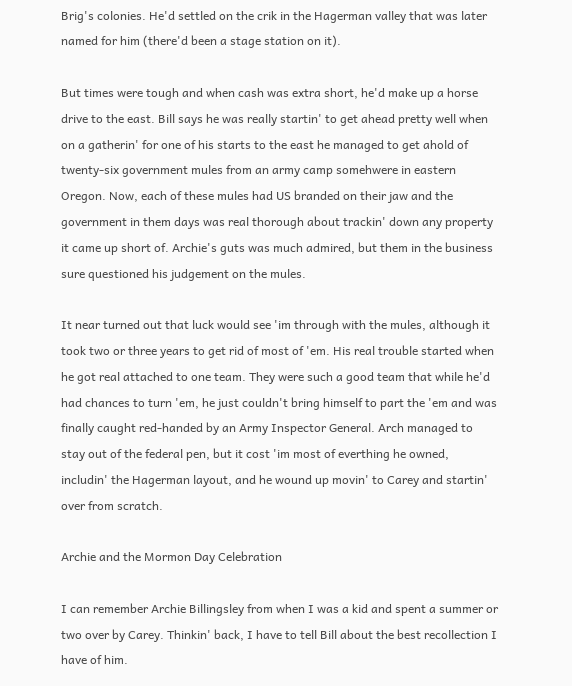Brig's colonies. He'd settled on the crik in the Hagerman valley that was later named for him (there'd been a stage station on it).

But times were tough and when cash was extra short, he'd make up a horse drive to the east. Bill says he was really startin' to get ahead pretty well when on a gatherin' for one of his starts to the east he managed to get ahold of twenty-six government mules from an army camp somehwere in eastern Oregon. Now, each of these mules had US branded on their jaw and the government in them days was real thorough about trackin' down any property it came up short of. Archie's guts was much admired, but them in the business sure questioned his judgement on the mules.

It near turned out that luck would see 'im through with the mules, although it took two or three years to get rid of most of 'em. His real trouble started when he got real attached to one team. They were such a good team that while he'd had chances to turn 'em, he just couldn't bring himself to part the 'em and was finally caught red-handed by an Army Inspector General. Arch managed to stay out of the federal pen, but it cost 'im most of everthing he owned, includin' the Hagerman layout, and he wound up movin' to Carey and startin' over from scratch.

Archie and the Mormon Day Celebration

I can remember Archie Billingsley from when I was a kid and spent a summer or two over by Carey. Thinkin' back, I have to tell Bill about the best recollection I have of him.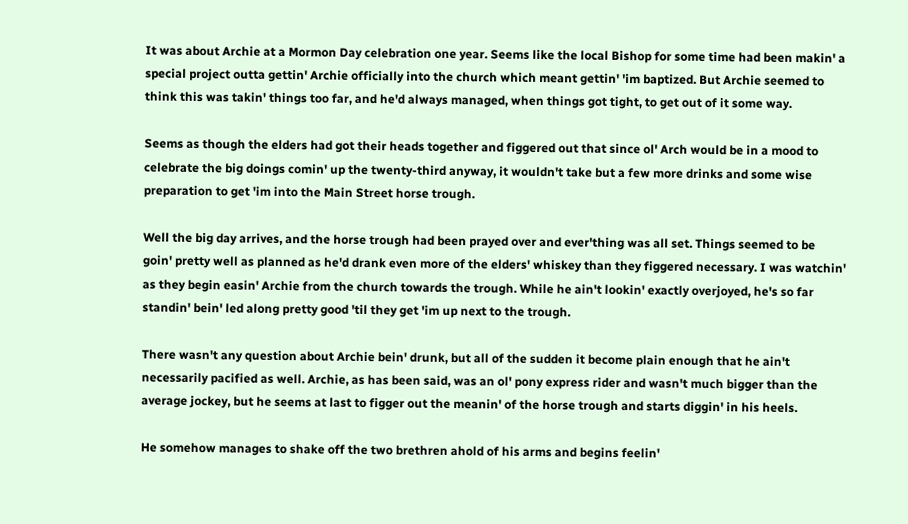It was about Archie at a Mormon Day celebration one year. Seems like the local Bishop for some time had been makin' a special project outta gettin' Archie officially into the church which meant gettin' 'im baptized. But Archie seemed to think this was takin' things too far, and he'd always managed, when things got tight, to get out of it some way.

Seems as though the elders had got their heads together and figgered out that since ol' Arch would be in a mood to celebrate the big doings comin' up the twenty-third anyway, it wouldn't take but a few more drinks and some wise preparation to get 'im into the Main Street horse trough.

Well the big day arrives, and the horse trough had been prayed over and ever'thing was all set. Things seemed to be goin' pretty well as planned as he'd drank even more of the elders' whiskey than they figgered necessary. I was watchin' as they begin easin' Archie from the church towards the trough. While he ain't lookin' exactly overjoyed, he's so far standin' bein' led along pretty good 'til they get 'im up next to the trough.

There wasn't any question about Archie bein' drunk, but all of the sudden it become plain enough that he ain't necessarily pacified as well. Archie, as has been said, was an ol' pony express rider and wasn't much bigger than the average jockey, but he seems at last to figger out the meanin' of the horse trough and starts diggin' in his heels.

He somehow manages to shake off the two brethren ahold of his arms and begins feelin'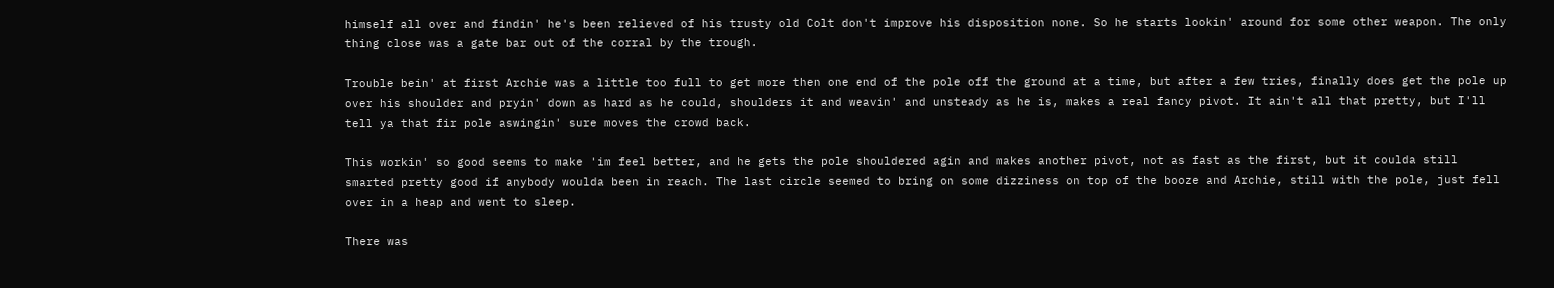himself all over and findin' he's been relieved of his trusty old Colt don't improve his disposition none. So he starts lookin' around for some other weapon. The only thing close was a gate bar out of the corral by the trough.

Trouble bein' at first Archie was a little too full to get more then one end of the pole off the ground at a time, but after a few tries, finally does get the pole up over his shoulder and pryin' down as hard as he could, shoulders it and weavin' and unsteady as he is, makes a real fancy pivot. It ain't all that pretty, but I'll tell ya that fir pole aswingin' sure moves the crowd back.

This workin' so good seems to make 'im feel better, and he gets the pole shouldered agin and makes another pivot, not as fast as the first, but it coulda still smarted pretty good if anybody woulda been in reach. The last circle seemed to bring on some dizziness on top of the booze and Archie, still with the pole, just fell over in a heap and went to sleep.

There was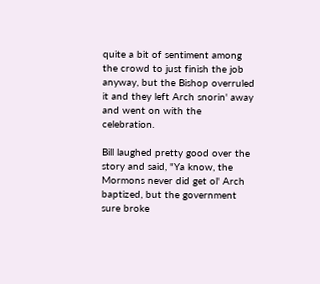quite a bit of sentiment among the crowd to just finish the job anyway, but the Bishop overruled it and they left Arch snorin' away and went on with the celebration.

Bill laughed pretty good over the story and said, "Ya know, the Mormons never did get ol' Arch baptized, but the government sure broke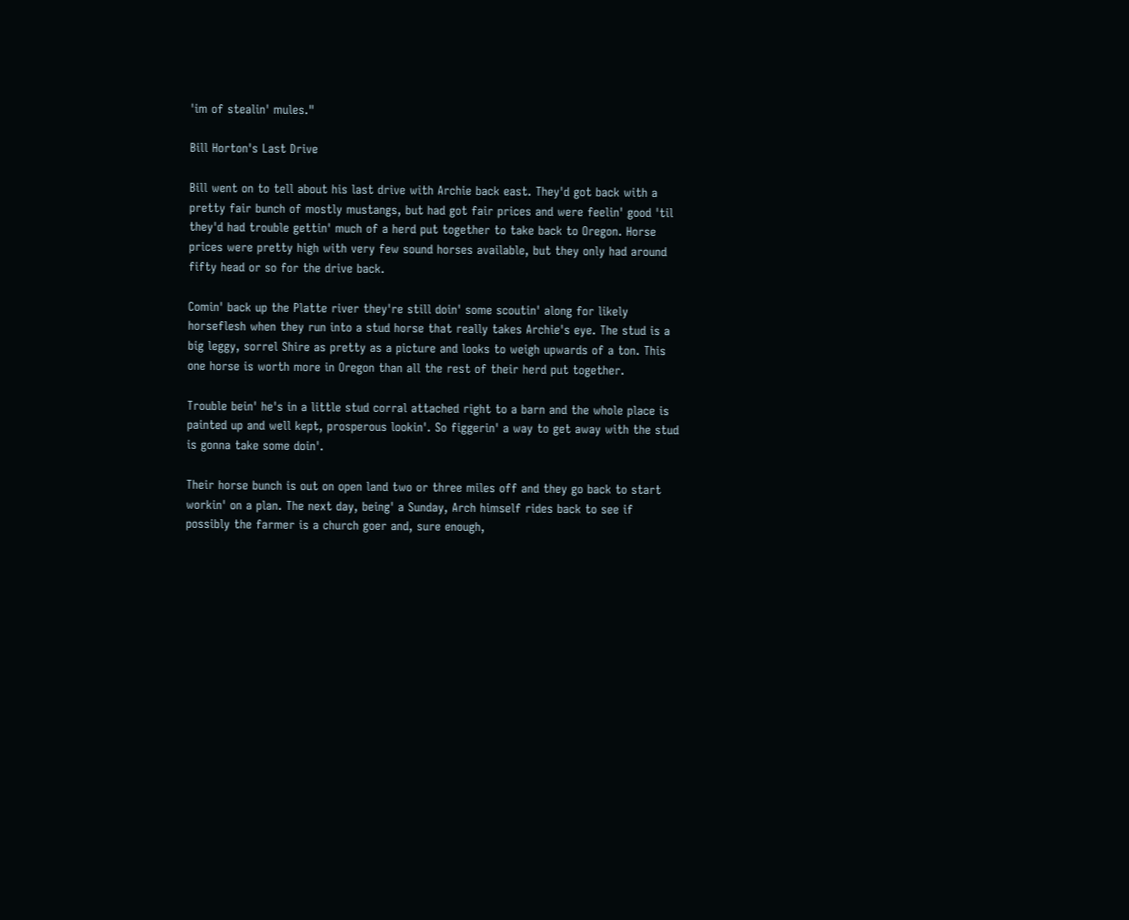'im of stealin' mules."

Bill Horton's Last Drive

Bill went on to tell about his last drive with Archie back east. They'd got back with a pretty fair bunch of mostly mustangs, but had got fair prices and were feelin' good 'til they'd had trouble gettin' much of a herd put together to take back to Oregon. Horse prices were pretty high with very few sound horses available, but they only had around fifty head or so for the drive back.

Comin' back up the Platte river they're still doin' some scoutin' along for likely horseflesh when they run into a stud horse that really takes Archie's eye. The stud is a big leggy, sorrel Shire as pretty as a picture and looks to weigh upwards of a ton. This one horse is worth more in Oregon than all the rest of their herd put together.

Trouble bein' he's in a little stud corral attached right to a barn and the whole place is painted up and well kept, prosperous lookin'. So figgerin' a way to get away with the stud is gonna take some doin'.

Their horse bunch is out on open land two or three miles off and they go back to start workin' on a plan. The next day, being' a Sunday, Arch himself rides back to see if possibly the farmer is a church goer and, sure enough,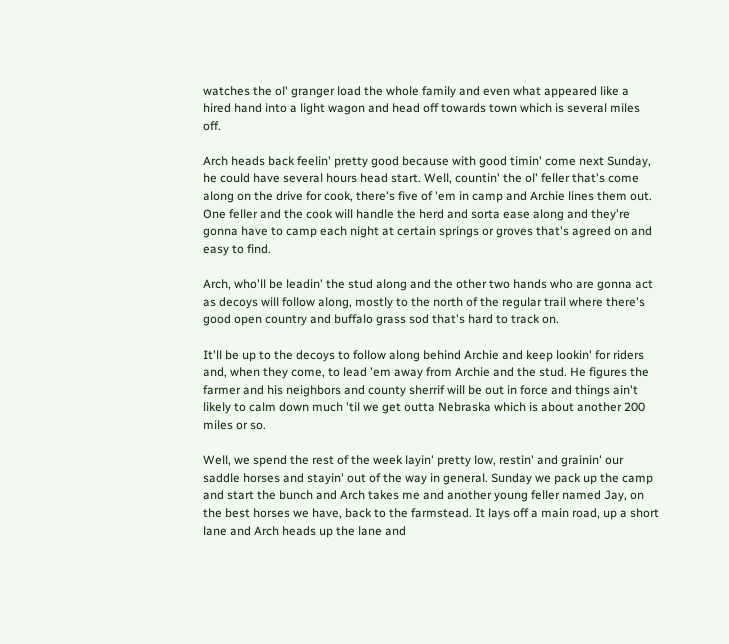watches the ol' granger load the whole family and even what appeared like a hired hand into a light wagon and head off towards town which is several miles off.

Arch heads back feelin' pretty good because with good timin' come next Sunday, he could have several hours head start. Well, countin' the ol' feller that's come along on the drive for cook, there's five of 'em in camp and Archie lines them out. One feller and the cook will handle the herd and sorta ease along and they're gonna have to camp each night at certain springs or groves that's agreed on and easy to find.

Arch, who'll be leadin' the stud along and the other two hands who are gonna act as decoys will follow along, mostly to the north of the regular trail where there's good open country and buffalo grass sod that's hard to track on.

It'll be up to the decoys to follow along behind Archie and keep lookin' for riders and, when they come, to lead 'em away from Archie and the stud. He figures the farmer and his neighbors and county sherrif will be out in force and things ain't likely to calm down much 'til we get outta Nebraska which is about another 200 miles or so.

Well, we spend the rest of the week layin' pretty low, restin' and grainin' our saddle horses and stayin' out of the way in general. Sunday we pack up the camp and start the bunch and Arch takes me and another young feller named Jay, on the best horses we have, back to the farmstead. It lays off a main road, up a short lane and Arch heads up the lane and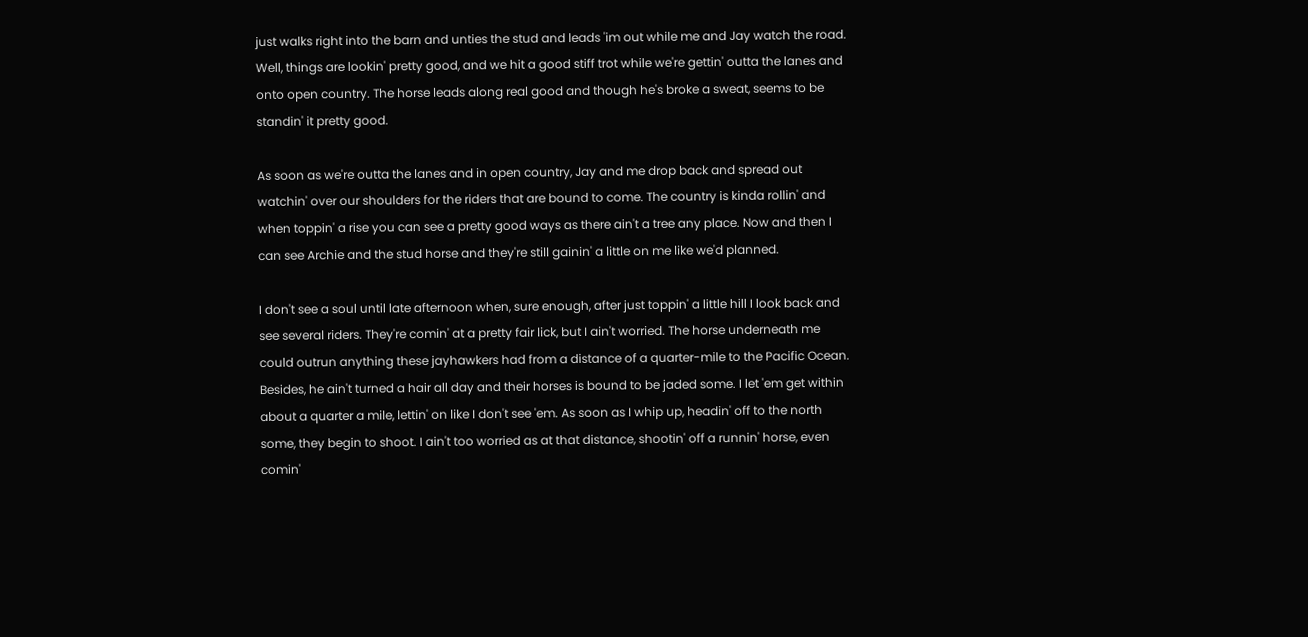just walks right into the barn and unties the stud and leads 'im out while me and Jay watch the road. Well, things are lookin' pretty good, and we hit a good stiff trot while we're gettin' outta the lanes and onto open country. The horse leads along real good and though he's broke a sweat, seems to be standin' it pretty good.

As soon as we're outta the lanes and in open country, Jay and me drop back and spread out watchin' over our shoulders for the riders that are bound to come. The country is kinda rollin' and when toppin' a rise you can see a pretty good ways as there ain't a tree any place. Now and then I can see Archie and the stud horse and they're still gainin' a little on me like we'd planned.

I don't see a soul until late afternoon when, sure enough, after just toppin' a little hill I look back and see several riders. They're comin' at a pretty fair lick, but I ain't worried. The horse underneath me could outrun anything these jayhawkers had from a distance of a quarter-mile to the Pacific Ocean. Besides, he ain't turned a hair all day and their horses is bound to be jaded some. I let 'em get within about a quarter a mile, lettin' on like I don't see 'em. As soon as I whip up, headin' off to the north some, they begin to shoot. I ain't too worried as at that distance, shootin' off a runnin' horse, even comin'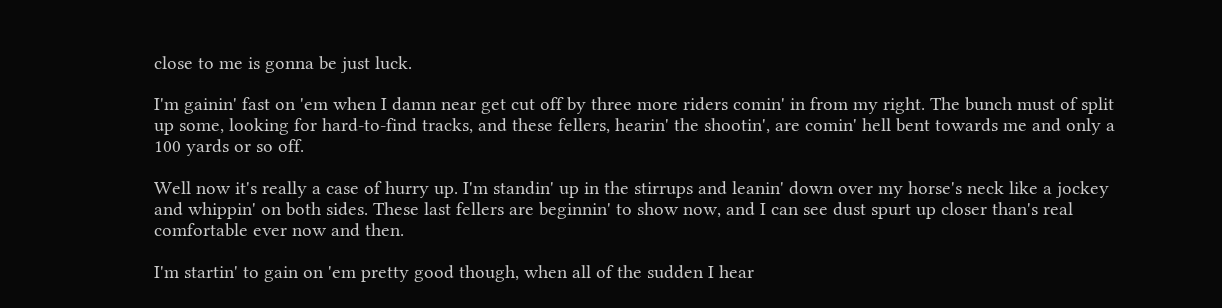close to me is gonna be just luck.

I'm gainin' fast on 'em when I damn near get cut off by three more riders comin' in from my right. The bunch must of split up some, looking for hard-to-find tracks, and these fellers, hearin' the shootin', are comin' hell bent towards me and only a 100 yards or so off.

Well now it's really a case of hurry up. I'm standin' up in the stirrups and leanin' down over my horse's neck like a jockey and whippin' on both sides. These last fellers are beginnin' to show now, and I can see dust spurt up closer than's real comfortable ever now and then.

I'm startin' to gain on 'em pretty good though, when all of the sudden I hear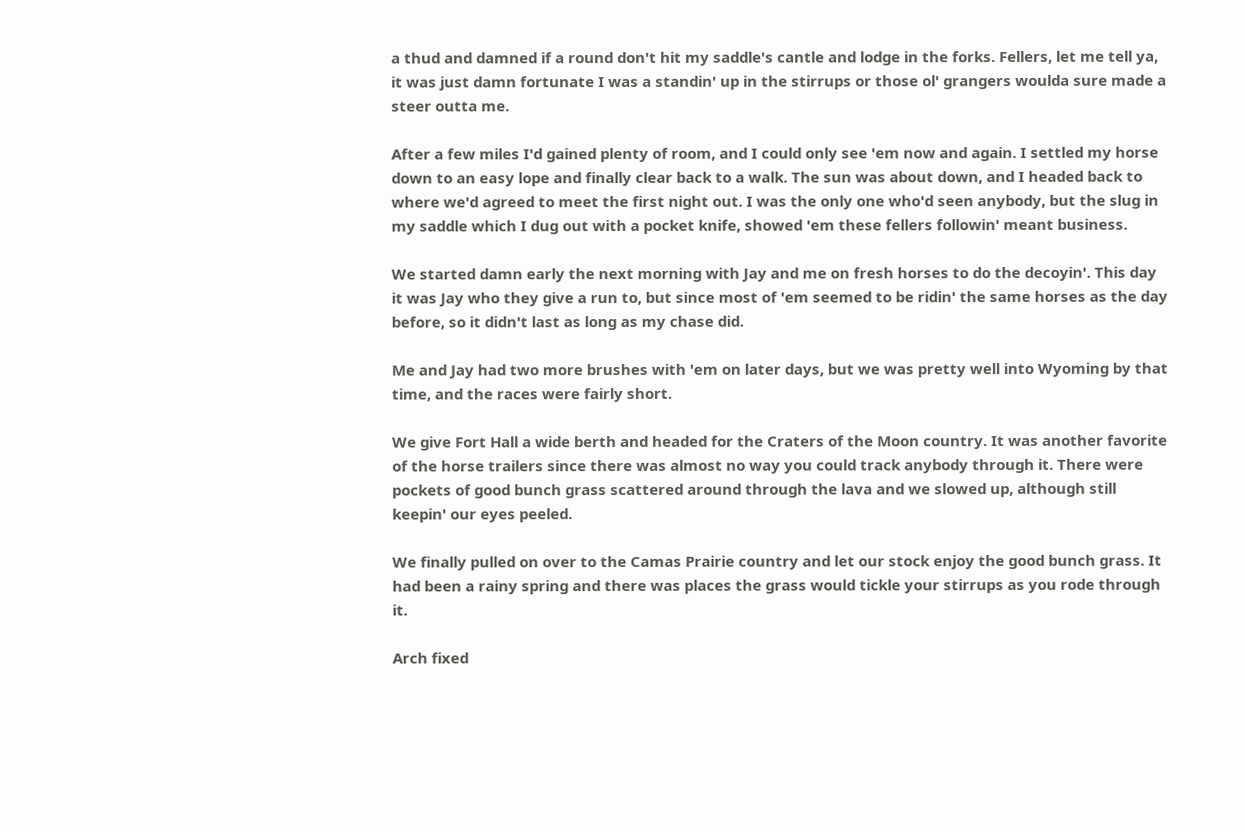a thud and damned if a round don't hit my saddle's cantle and lodge in the forks. Fellers, let me tell ya, it was just damn fortunate I was a standin' up in the stirrups or those ol' grangers woulda sure made a steer outta me.

After a few miles I'd gained plenty of room, and I could only see 'em now and again. I settled my horse down to an easy lope and finally clear back to a walk. The sun was about down, and I headed back to where we'd agreed to meet the first night out. I was the only one who'd seen anybody, but the slug in my saddle which I dug out with a pocket knife, showed 'em these fellers followin' meant business.

We started damn early the next morning with Jay and me on fresh horses to do the decoyin'. This day it was Jay who they give a run to, but since most of 'em seemed to be ridin' the same horses as the day before, so it didn't last as long as my chase did.

Me and Jay had two more brushes with 'em on later days, but we was pretty well into Wyoming by that time, and the races were fairly short.

We give Fort Hall a wide berth and headed for the Craters of the Moon country. It was another favorite of the horse trailers since there was almost no way you could track anybody through it. There were pockets of good bunch grass scattered around through the lava and we slowed up, although still keepin' our eyes peeled.

We finally pulled on over to the Camas Prairie country and let our stock enjoy the good bunch grass. It had been a rainy spring and there was places the grass would tickle your stirrups as you rode through it.

Arch fixed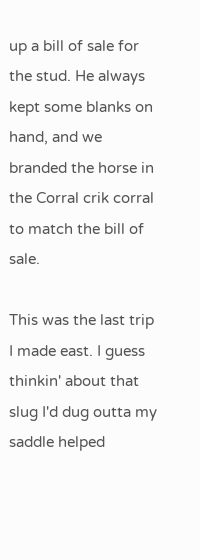up a bill of sale for the stud. He always kept some blanks on hand, and we branded the horse in the Corral crik corral to match the bill of sale.

This was the last trip I made east. I guess thinkin' about that slug I'd dug outta my saddle helped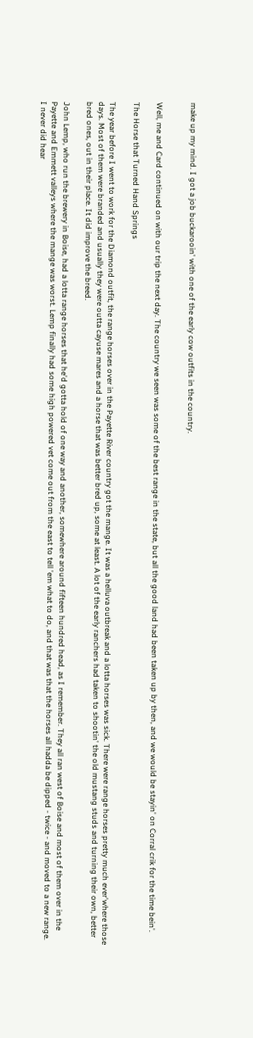make up my mind. I got a job buckarooin' with one of the early cow outfits in the country.


Well, me and Card continued on with our trip the next day. The country we seen was some of the best range in the state, but all the good land had been taken up by then, and we would be stayin' on Corral crik for the time bein'.

The Horse that Turned Hand Springs

The year before I went to work for the Diamond outfit, the range horses over in the Payette River country got the mange. It was a helluva outbreak and a lotta horses was sick. There were range horses pretty much ever'where those days. Most of them were branded and usually they were outta cayuse mares and a horse that was better bred up, some at least. A lot of the early ranchers had taken to shootin' the old mustang studs and turning their own, better bred ones, out in their place. It did improve the breed.

John Lemp, who run the brewery in Boise, had a lotta range horses that he'd gotta hold of one way and another, somewhere around fifteen hundred head, as I remember. They all ran west of Boise and most of them over in the Payette and Emmett valleys where the mange was worst. Lemp finally had some high powered vet come out from the east to tell 'em what to do, and that was that the horses all hadda be dipped - twice - and moved to a new range. I never did hear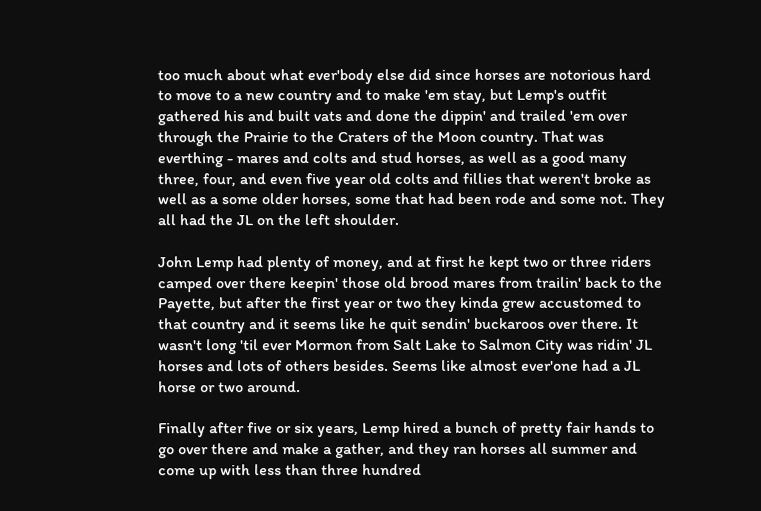too much about what ever'body else did since horses are notorious hard to move to a new country and to make 'em stay, but Lemp's outfit gathered his and built vats and done the dippin' and trailed 'em over through the Prairie to the Craters of the Moon country. That was everthing - mares and colts and stud horses, as well as a good many three, four, and even five year old colts and fillies that weren't broke as well as a some older horses, some that had been rode and some not. They all had the JL on the left shoulder.

John Lemp had plenty of money, and at first he kept two or three riders camped over there keepin' those old brood mares from trailin' back to the Payette, but after the first year or two they kinda grew accustomed to that country and it seems like he quit sendin' buckaroos over there. It wasn't long 'til ever Mormon from Salt Lake to Salmon City was ridin' JL horses and lots of others besides. Seems like almost ever'one had a JL horse or two around.

Finally after five or six years, Lemp hired a bunch of pretty fair hands to go over there and make a gather, and they ran horses all summer and come up with less than three hundred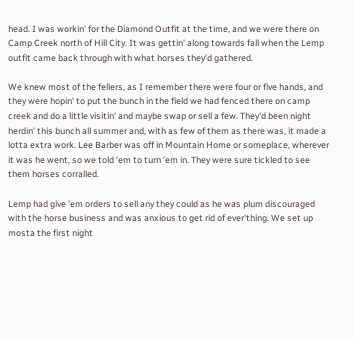head. I was workin' for the Diamond Outfit at the time, and we were there on Camp Creek north of Hill City. It was gettin' along towards fall when the Lemp outfit came back through with what horses they'd gathered.

We knew most of the fellers, as I remember there were four or five hands, and they were hopin' to put the bunch in the field we had fenced there on camp creek and do a little visitin' and maybe swap or sell a few. They'd been night herdin' this bunch all summer and, with as few of them as there was, it made a lotta extra work. Lee Barber was off in Mountain Home or someplace, wherever it was he went, so we told 'em to turn 'em in. They were sure tickled to see them horses corralled.

Lemp had give 'em orders to sell any they could as he was plum discouraged with the horse business and was anxious to get rid of ever'thing. We set up mosta the first night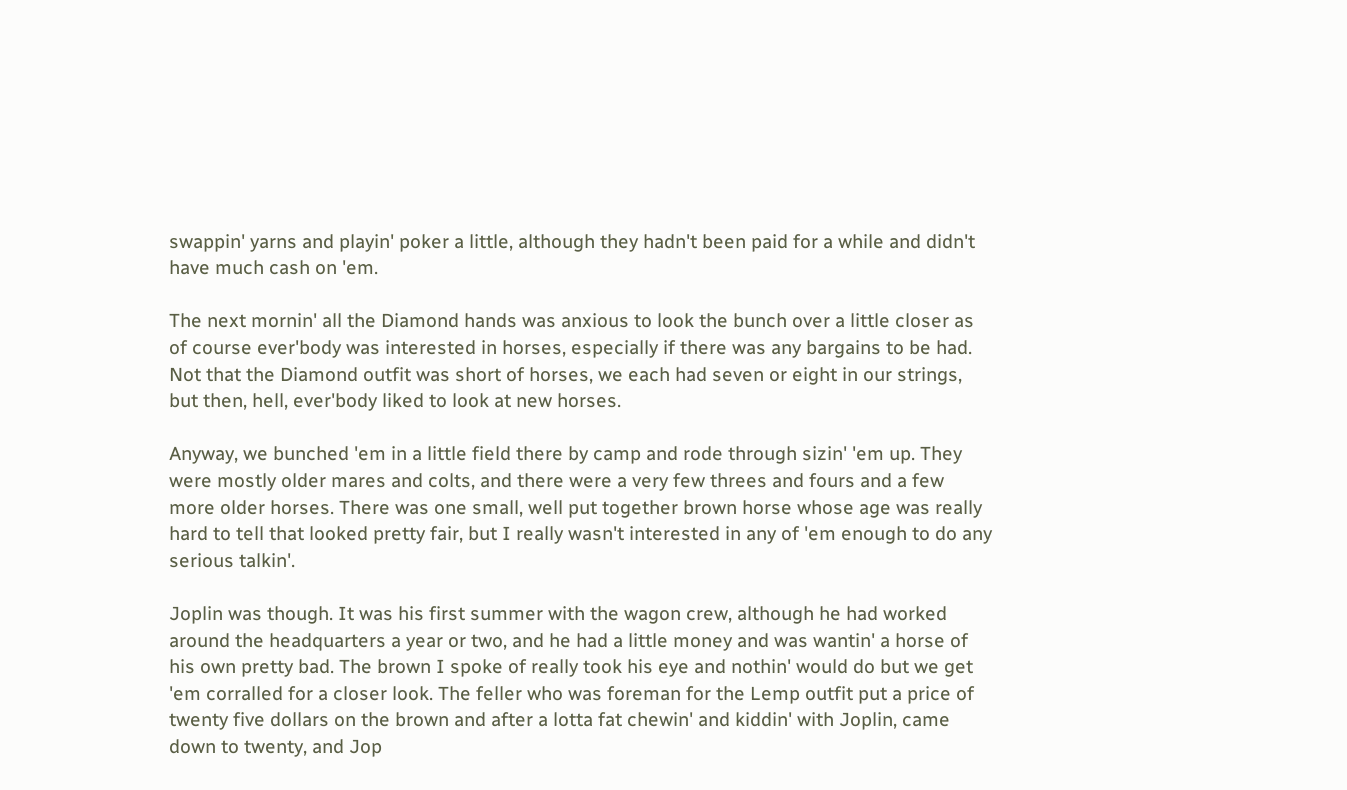swappin' yarns and playin' poker a little, although they hadn't been paid for a while and didn't have much cash on 'em.

The next mornin' all the Diamond hands was anxious to look the bunch over a little closer as of course ever'body was interested in horses, especially if there was any bargains to be had. Not that the Diamond outfit was short of horses, we each had seven or eight in our strings, but then, hell, ever'body liked to look at new horses.

Anyway, we bunched 'em in a little field there by camp and rode through sizin' 'em up. They were mostly older mares and colts, and there were a very few threes and fours and a few more older horses. There was one small, well put together brown horse whose age was really hard to tell that looked pretty fair, but I really wasn't interested in any of 'em enough to do any serious talkin'.

Joplin was though. It was his first summer with the wagon crew, although he had worked around the headquarters a year or two, and he had a little money and was wantin' a horse of his own pretty bad. The brown I spoke of really took his eye and nothin' would do but we get 'em corralled for a closer look. The feller who was foreman for the Lemp outfit put a price of twenty five dollars on the brown and after a lotta fat chewin' and kiddin' with Joplin, came down to twenty, and Jop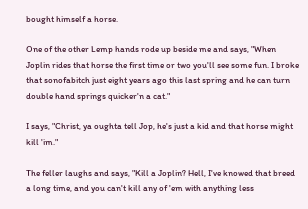bought himself a horse.

One of the other Lemp hands rode up beside me and says, "When Joplin rides that horse the first time or two you'll see some fun. I broke that sonofabitch just eight years ago this last spring and he can turn double hand springs quicker'n a cat."

I says, "Christ, ya oughta tell Jop, he's just a kid and that horse might kill 'im."

The feller laughs and says, "Kill a Joplin? Hell, I've knowed that breed a long time, and you can't kill any of 'em with anything less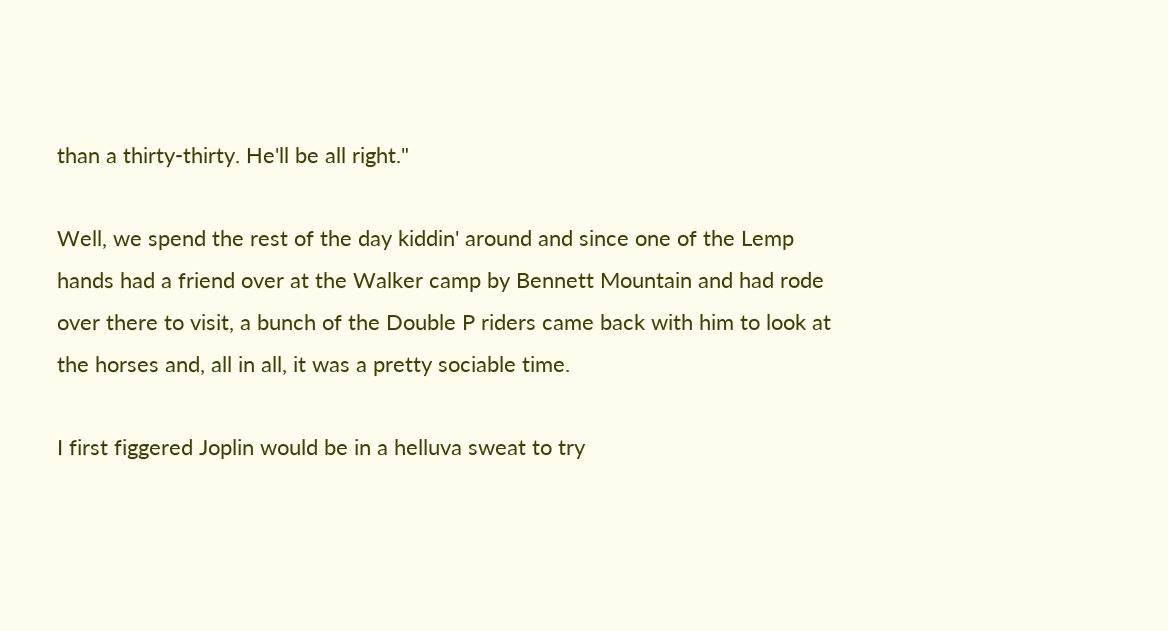than a thirty-thirty. He'll be all right."

Well, we spend the rest of the day kiddin' around and since one of the Lemp hands had a friend over at the Walker camp by Bennett Mountain and had rode over there to visit, a bunch of the Double P riders came back with him to look at the horses and, all in all, it was a pretty sociable time.

I first figgered Joplin would be in a helluva sweat to try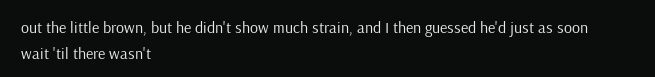out the little brown, but he didn't show much strain, and I then guessed he'd just as soon wait 'til there wasn't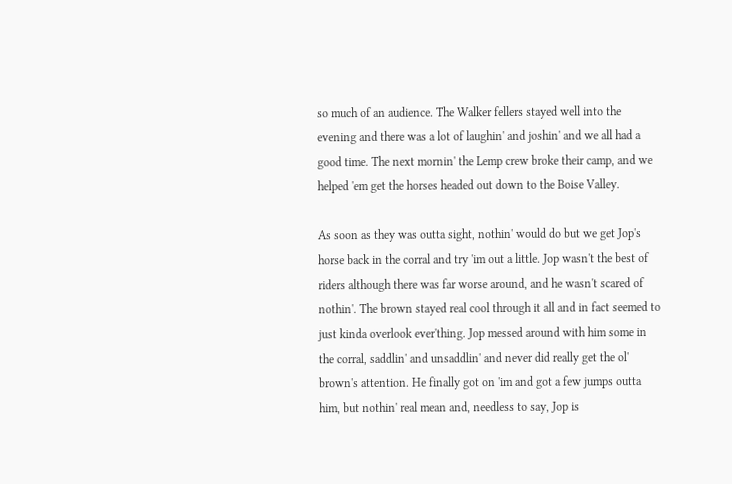so much of an audience. The Walker fellers stayed well into the evening and there was a lot of laughin' and joshin' and we all had a good time. The next mornin' the Lemp crew broke their camp, and we helped 'em get the horses headed out down to the Boise Valley.

As soon as they was outta sight, nothin' would do but we get Jop's horse back in the corral and try 'im out a little. Jop wasn't the best of riders although there was far worse around, and he wasn't scared of nothin'. The brown stayed real cool through it all and in fact seemed to just kinda overlook ever'thing. Jop messed around with him some in the corral, saddlin' and unsaddlin' and never did really get the ol' brown's attention. He finally got on 'im and got a few jumps outta him, but nothin' real mean and, needless to say, Jop is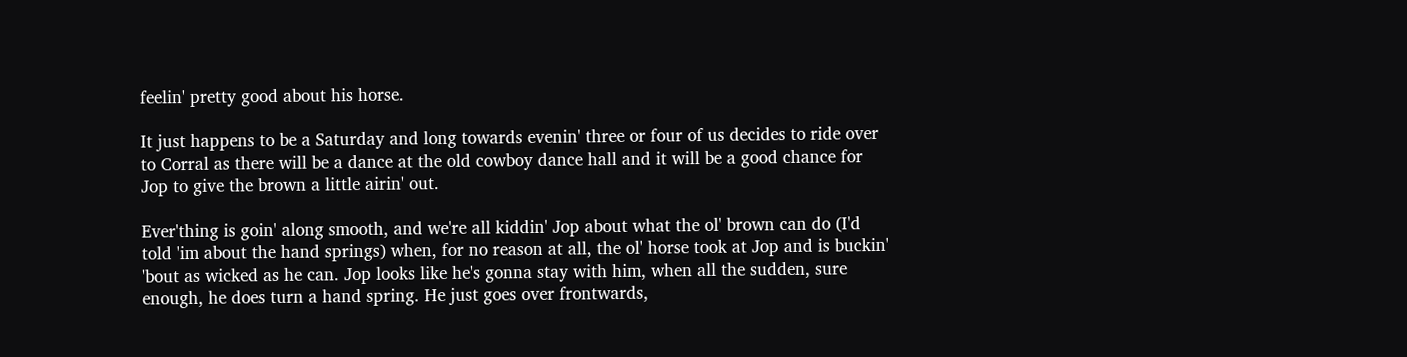feelin' pretty good about his horse.

It just happens to be a Saturday and long towards evenin' three or four of us decides to ride over to Corral as there will be a dance at the old cowboy dance hall and it will be a good chance for Jop to give the brown a little airin' out.

Ever'thing is goin' along smooth, and we're all kiddin' Jop about what the ol' brown can do (I'd told 'im about the hand springs) when, for no reason at all, the ol' horse took at Jop and is buckin' 'bout as wicked as he can. Jop looks like he's gonna stay with him, when all the sudden, sure enough, he does turn a hand spring. He just goes over frontwards,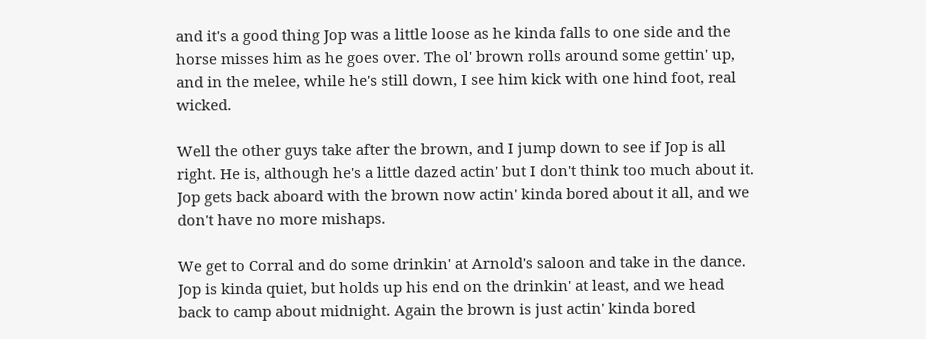and it's a good thing Jop was a little loose as he kinda falls to one side and the horse misses him as he goes over. The ol' brown rolls around some gettin' up, and in the melee, while he's still down, I see him kick with one hind foot, real wicked.

Well the other guys take after the brown, and I jump down to see if Jop is all right. He is, although he's a little dazed actin' but I don't think too much about it. Jop gets back aboard with the brown now actin' kinda bored about it all, and we don't have no more mishaps.

We get to Corral and do some drinkin' at Arnold's saloon and take in the dance. Jop is kinda quiet, but holds up his end on the drinkin' at least, and we head back to camp about midnight. Again the brown is just actin' kinda bored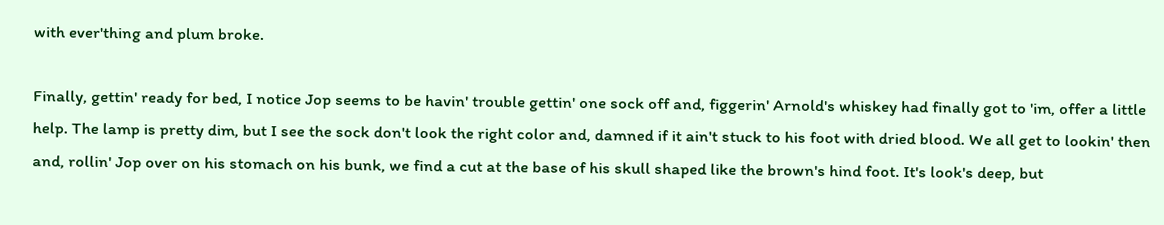with ever'thing and plum broke.

Finally, gettin' ready for bed, I notice Jop seems to be havin' trouble gettin' one sock off and, figgerin' Arnold's whiskey had finally got to 'im, offer a little help. The lamp is pretty dim, but I see the sock don't look the right color and, damned if it ain't stuck to his foot with dried blood. We all get to lookin' then and, rollin' Jop over on his stomach on his bunk, we find a cut at the base of his skull shaped like the brown's hind foot. It's look's deep, but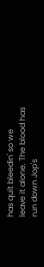has quit bleedin' so we leave it alone. The blood has run down Jop's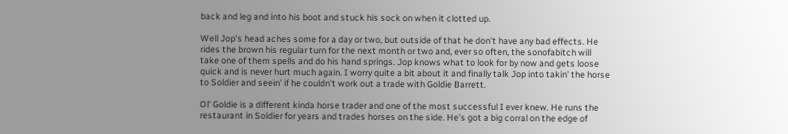back and leg and into his boot and stuck his sock on when it clotted up.

Well Jop's head aches some for a day or two, but outside of that he don't have any bad effects. He rides the brown his regular turn for the next month or two and, ever so often, the sonofabitch will take one of them spells and do his hand springs. Jop knows what to look for by now and gets loose quick and is never hurt much again. I worry quite a bit about it and finally talk Jop into takin' the horse to Soldier and seein' if he couldn't work out a trade with Goldie Barrett.

Ol' Goldie is a different kinda horse trader and one of the most successful I ever knew. He runs the restaurant in Soldier for years and trades horses on the side. He's got a big corral on the edge of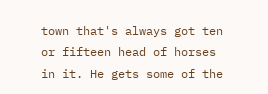town that's always got ten or fifteen head of horses in it. He gets some of the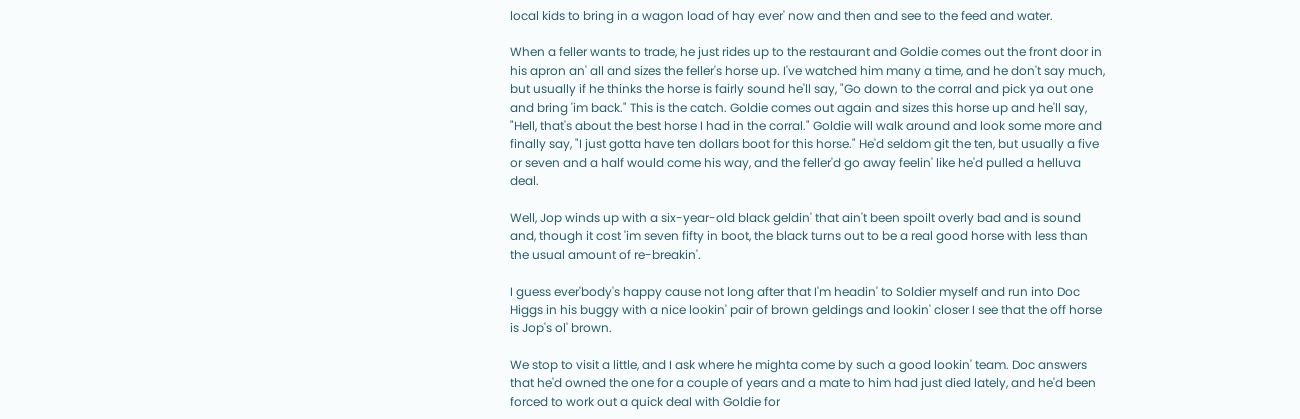local kids to bring in a wagon load of hay ever' now and then and see to the feed and water.

When a feller wants to trade, he just rides up to the restaurant and Goldie comes out the front door in his apron an' all and sizes the feller's horse up. I've watched him many a time, and he don't say much, but usually if he thinks the horse is fairly sound he'll say, "Go down to the corral and pick ya out one and bring 'im back." This is the catch. Goldie comes out again and sizes this horse up and he'll say, "Hell, that's about the best horse I had in the corral." Goldie will walk around and look some more and finally say, "I just gotta have ten dollars boot for this horse." He'd seldom git the ten, but usually a five or seven and a half would come his way, and the feller'd go away feelin' like he'd pulled a helluva deal.

Well, Jop winds up with a six-year-old black geldin' that ain't been spoilt overly bad and is sound and, though it cost 'im seven fifty in boot, the black turns out to be a real good horse with less than the usual amount of re-breakin'.

I guess ever'body's happy cause not long after that I'm headin' to Soldier myself and run into Doc Higgs in his buggy with a nice lookin' pair of brown geldings and lookin' closer I see that the off horse is Jop's ol' brown.

We stop to visit a little, and I ask where he mighta come by such a good lookin' team. Doc answers that he'd owned the one for a couple of years and a mate to him had just died lately, and he'd been forced to work out a quick deal with Goldie for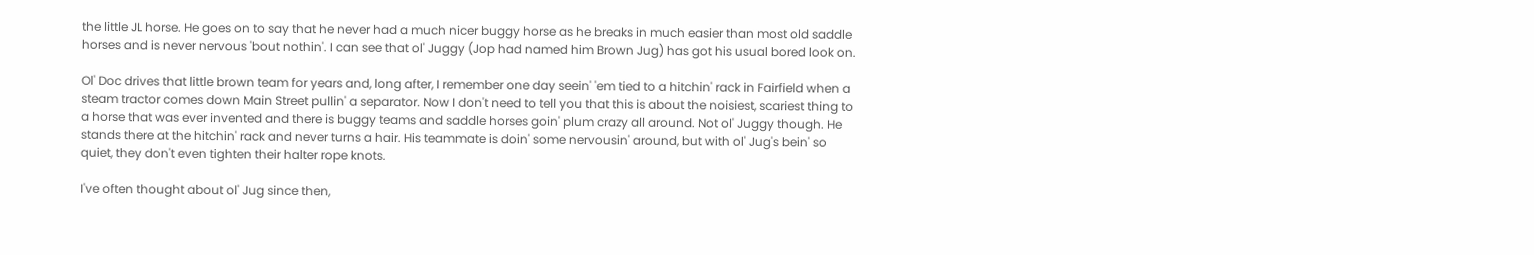the little JL horse. He goes on to say that he never had a much nicer buggy horse as he breaks in much easier than most old saddle horses and is never nervous 'bout nothin'. I can see that ol' Juggy (Jop had named him Brown Jug) has got his usual bored look on.

Ol' Doc drives that little brown team for years and, long after, I remember one day seein' 'em tied to a hitchin' rack in Fairfield when a steam tractor comes down Main Street pullin' a separator. Now I don't need to tell you that this is about the noisiest, scariest thing to a horse that was ever invented and there is buggy teams and saddle horses goin' plum crazy all around. Not ol' Juggy though. He stands there at the hitchin' rack and never turns a hair. His teammate is doin' some nervousin' around, but with ol' Jug's bein' so quiet, they don't even tighten their halter rope knots.

I've often thought about ol' Jug since then,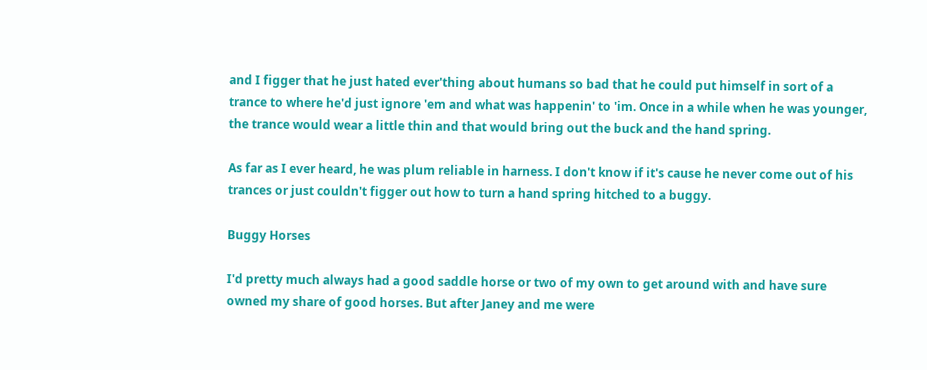and I figger that he just hated ever'thing about humans so bad that he could put himself in sort of a trance to where he'd just ignore 'em and what was happenin' to 'im. Once in a while when he was younger, the trance would wear a little thin and that would bring out the buck and the hand spring.

As far as I ever heard, he was plum reliable in harness. I don't know if it's cause he never come out of his trances or just couldn't figger out how to turn a hand spring hitched to a buggy.

Buggy Horses

I'd pretty much always had a good saddle horse or two of my own to get around with and have sure owned my share of good horses. But after Janey and me were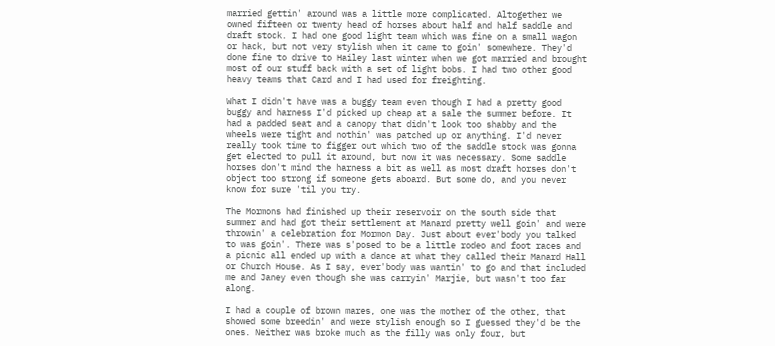married gettin' around was a little more complicated. Altogether we owned fifteen or twenty head of horses about half and half saddle and draft stock. I had one good light team which was fine on a small wagon or hack, but not very stylish when it came to goin' somewhere. They'd done fine to drive to Hailey last winter when we got married and brought most of our stuff back with a set of light bobs. I had two other good heavy teams that Card and I had used for freighting.

What I didn't have was a buggy team even though I had a pretty good buggy and harness I'd picked up cheap at a sale the summer before. It had a padded seat and a canopy that didn't look too shabby and the wheels were tight and nothin' was patched up or anything. I'd never really took time to figger out which two of the saddle stock was gonna get elected to pull it around, but now it was necessary. Some saddle horses don't mind the harness a bit as well as most draft horses don't object too strong if someone gets aboard. But some do, and you never know for sure 'til you try.

The Mormons had finished up their reservoir on the south side that summer and had got their settlement at Manard pretty well goin' and were throwin' a celebration for Mormon Day. Just about ever'body you talked to was goin'. There was s'posed to be a little rodeo and foot races and a picnic all ended up with a dance at what they called their Manard Hall or Church House. As I say, ever'body was wantin' to go and that included me and Janey even though she was carryin' Marjie, but wasn't too far along.

I had a couple of brown mares, one was the mother of the other, that showed some breedin' and were stylish enough so I guessed they'd be the ones. Neither was broke much as the filly was only four, but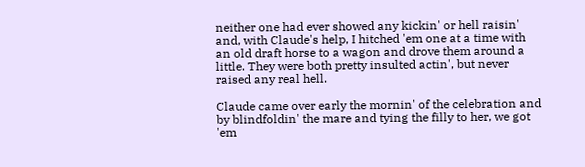neither one had ever showed any kickin' or hell raisin' and, with Claude's help, I hitched 'em one at a time with an old draft horse to a wagon and drove them around a little. They were both pretty insulted actin', but never raised any real hell.

Claude came over early the mornin' of the celebration and by blindfoldin' the mare and tying the filly to her, we got 'em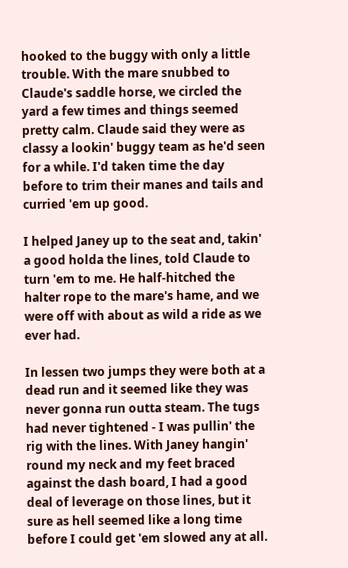hooked to the buggy with only a little trouble. With the mare snubbed to Claude's saddle horse, we circled the yard a few times and things seemed pretty calm. Claude said they were as classy a lookin' buggy team as he'd seen for a while. I'd taken time the day before to trim their manes and tails and curried 'em up good.

I helped Janey up to the seat and, takin' a good holda the lines, told Claude to turn 'em to me. He half-hitched the halter rope to the mare's hame, and we were off with about as wild a ride as we ever had.

In lessen two jumps they were both at a dead run and it seemed like they was never gonna run outta steam. The tugs had never tightened - I was pullin' the rig with the lines. With Janey hangin' round my neck and my feet braced against the dash board, I had a good deal of leverage on those lines, but it sure as hell seemed like a long time before I could get 'em slowed any at all.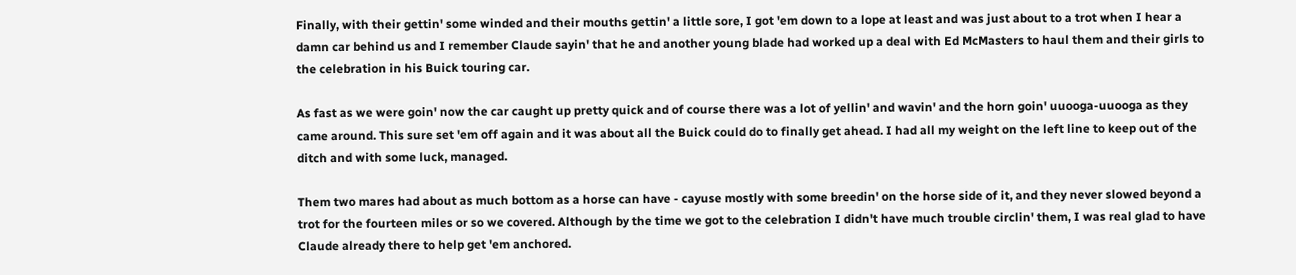Finally, with their gettin' some winded and their mouths gettin' a little sore, I got 'em down to a lope at least and was just about to a trot when I hear a damn car behind us and I remember Claude sayin' that he and another young blade had worked up a deal with Ed McMasters to haul them and their girls to the celebration in his Buick touring car.

As fast as we were goin' now the car caught up pretty quick and of course there was a lot of yellin' and wavin' and the horn goin' uuooga-uuooga as they came around. This sure set 'em off again and it was about all the Buick could do to finally get ahead. I had all my weight on the left line to keep out of the ditch and with some luck, managed.

Them two mares had about as much bottom as a horse can have - cayuse mostly with some breedin' on the horse side of it, and they never slowed beyond a trot for the fourteen miles or so we covered. Although by the time we got to the celebration I didn't have much trouble circlin' them, I was real glad to have Claude already there to help get 'em anchored.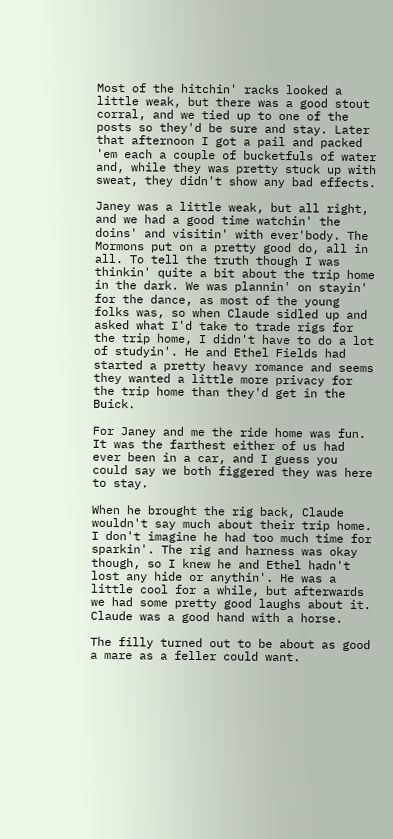Most of the hitchin' racks looked a little weak, but there was a good stout corral, and we tied up to one of the posts so they'd be sure and stay. Later that afternoon I got a pail and packed 'em each a couple of bucketfuls of water and, while they was pretty stuck up with sweat, they didn't show any bad effects.

Janey was a little weak, but all right, and we had a good time watchin' the doins' and visitin' with ever'body. The Mormons put on a pretty good do, all in all. To tell the truth though I was thinkin' quite a bit about the trip home in the dark. We was plannin' on stayin' for the dance, as most of the young folks was, so when Claude sidled up and asked what I'd take to trade rigs for the trip home, I didn't have to do a lot of studyin'. He and Ethel Fields had started a pretty heavy romance and seems they wanted a little more privacy for the trip home than they'd get in the Buick.

For Janey and me the ride home was fun. It was the farthest either of us had ever been in a car, and I guess you could say we both figgered they was here to stay.

When he brought the rig back, Claude wouldn't say much about their trip home. I don't imagine he had too much time for sparkin'. The rig and harness was okay though, so I knew he and Ethel hadn't lost any hide or anythin'. He was a little cool for a while, but afterwards we had some pretty good laughs about it. Claude was a good hand with a horse.

The filly turned out to be about as good a mare as a feller could want.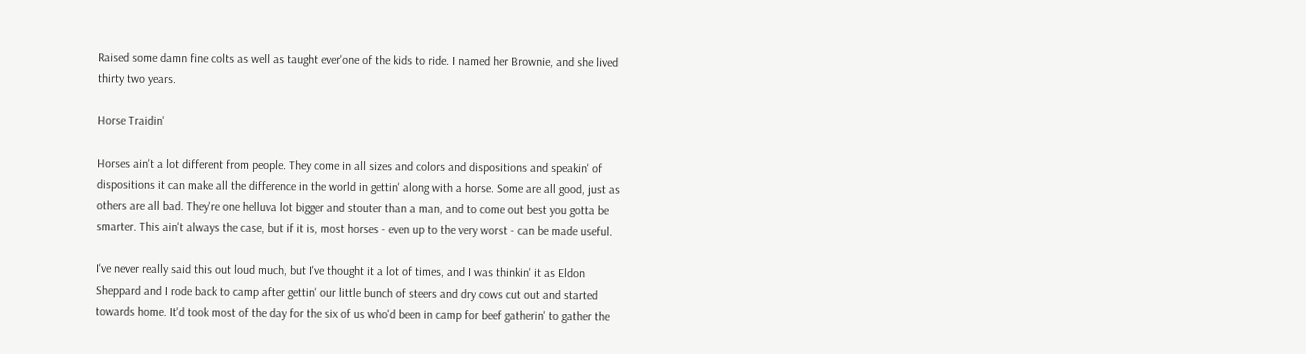Raised some damn fine colts as well as taught ever'one of the kids to ride. I named her Brownie, and she lived thirty two years.

Horse Traidin'

Horses ain't a lot different from people. They come in all sizes and colors and dispositions and speakin' of dispositions it can make all the difference in the world in gettin' along with a horse. Some are all good, just as others are all bad. They're one helluva lot bigger and stouter than a man, and to come out best you gotta be smarter. This ain't always the case, but if it is, most horses - even up to the very worst - can be made useful.

I've never really said this out loud much, but I've thought it a lot of times, and I was thinkin' it as Eldon Sheppard and I rode back to camp after gettin' our little bunch of steers and dry cows cut out and started towards home. It'd took most of the day for the six of us who'd been in camp for beef gatherin' to gather the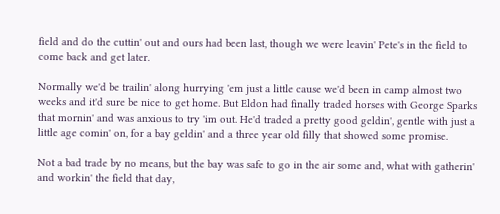field and do the cuttin' out and ours had been last, though we were leavin' Pete's in the field to come back and get later.

Normally we'd be trailin' along hurrying 'em just a little cause we'd been in camp almost two weeks and it'd sure be nice to get home. But Eldon had finally traded horses with George Sparks that mornin' and was anxious to try 'im out. He'd traded a pretty good geldin', gentle with just a little age comin' on, for a bay geldin' and a three year old filly that showed some promise.

Not a bad trade by no means, but the bay was safe to go in the air some and, what with gatherin' and workin' the field that day,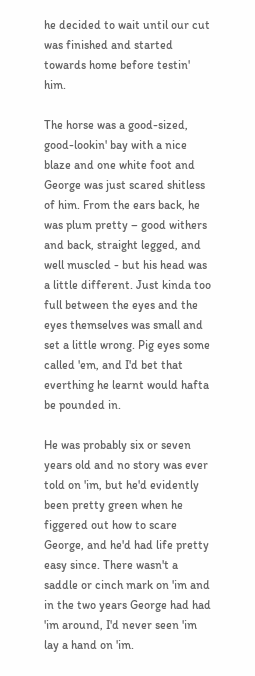he decided to wait until our cut was finished and started towards home before testin' him.

The horse was a good-sized, good-lookin' bay with a nice blaze and one white foot and George was just scared shitless of him. From the ears back, he was plum pretty – good withers and back, straight legged, and well muscled - but his head was a little different. Just kinda too full between the eyes and the eyes themselves was small and set a little wrong. Pig eyes some called 'em, and I'd bet that everthing he learnt would hafta be pounded in.

He was probably six or seven years old and no story was ever told on 'im, but he'd evidently been pretty green when he figgered out how to scare George, and he'd had life pretty easy since. There wasn't a saddle or cinch mark on 'im and in the two years George had had 'im around, I'd never seen 'im lay a hand on 'im.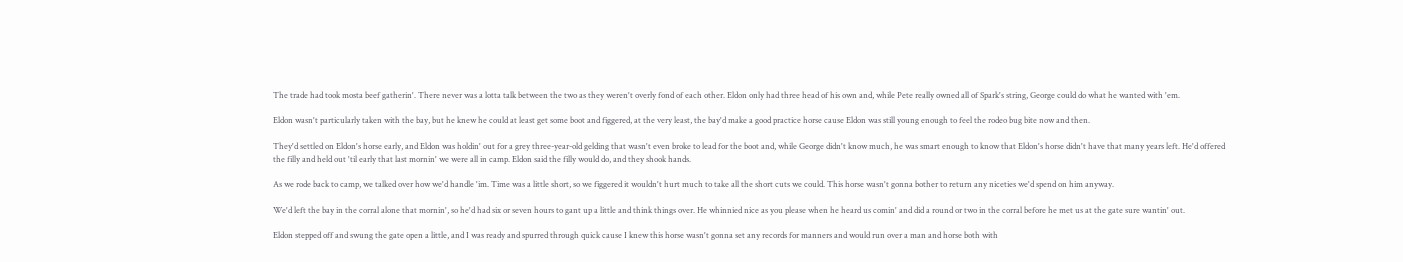The trade had took mosta beef gatherin'. There never was a lotta talk between the two as they weren't overly fond of each other. Eldon only had three head of his own and, while Pete really owned all of Spark's string, George could do what he wanted with 'em.

Eldon wasn't particularly taken with the bay, but he knew he could at least get some boot and figgered, at the very least, the bay'd make a good practice horse cause Eldon was still young enough to feel the rodeo bug bite now and then.

They'd settled on Eldon's horse early, and Eldon was holdin' out for a grey three-year-old gelding that wasn't even broke to lead for the boot and, while George didn't know much, he was smart enough to know that Eldon's horse didn't have that many years left. He'd offered the filly and held out 'til early that last mornin' we were all in camp. Eldon said the filly would do, and they shook hands.

As we rode back to camp, we talked over how we'd handle 'im. Time was a little short, so we figgered it wouldn't hurt much to take all the short cuts we could. This horse wasn't gonna bother to return any niceties we'd spend on him anyway.

We'd left the bay in the corral alone that mornin', so he'd had six or seven hours to gant up a little and think things over. He whinnied nice as you please when he heard us comin' and did a round or two in the corral before he met us at the gate sure wantin' out.

Eldon stepped off and swung the gate open a little, and I was ready and spurred through quick cause I knew this horse wasn't gonna set any records for manners and would run over a man and horse both with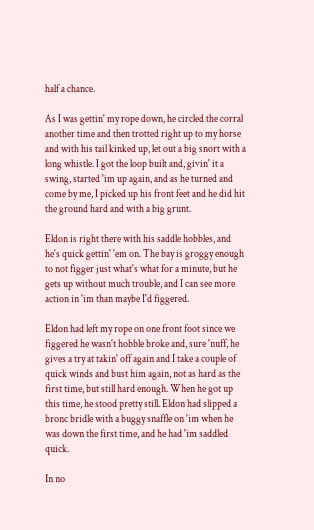half a chance.

As I was gettin' my rope down, he circled the corral another time and then trotted right up to my horse and with his tail kinked up, let out a big snort with a long whistle. I got the loop built and, givin' it a swing, started 'im up again, and as he turned and come by me, I picked up his front feet and he did hit the ground hard and with a big grunt.

Eldon is right there with his saddle hobbles, and he's quick gettin' 'em on. The bay is groggy enough to not figger just what's what for a minute, but he gets up without much trouble, and I can see more action in 'im than maybe I'd figgered.

Eldon had left my rope on one front foot since we figgered he wasn't hobble broke and, sure 'nuff, he gives a try at takin' off again and I take a couple of quick winds and bust him again, not as hard as the first time, but still hard enough. When he got up this time, he stood pretty still. Eldon had slipped a bronc bridle with a buggy snaffle on 'im when he was down the first time, and he had 'im saddled quick.

In no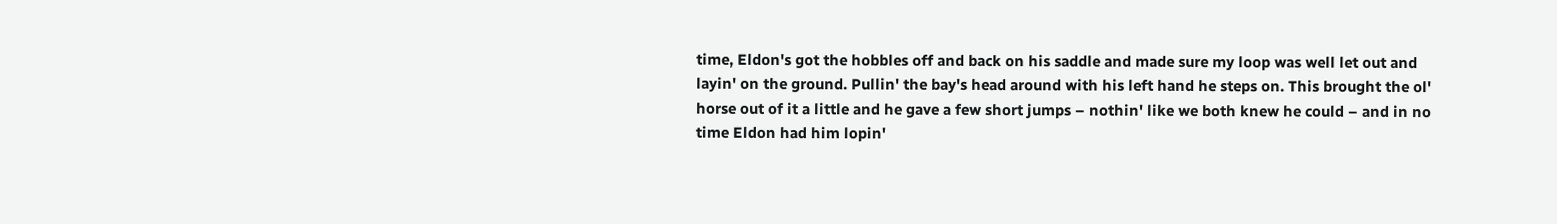time, Eldon's got the hobbles off and back on his saddle and made sure my loop was well let out and layin' on the ground. Pullin' the bay's head around with his left hand he steps on. This brought the ol' horse out of it a little and he gave a few short jumps – nothin' like we both knew he could – and in no time Eldon had him lopin'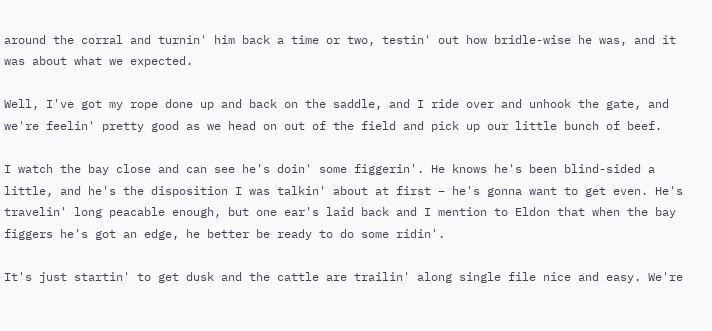around the corral and turnin' him back a time or two, testin' out how bridle-wise he was, and it was about what we expected.

Well, I've got my rope done up and back on the saddle, and I ride over and unhook the gate, and we're feelin' pretty good as we head on out of the field and pick up our little bunch of beef.

I watch the bay close and can see he's doin' some figgerin'. He knows he's been blind-sided a little, and he's the disposition I was talkin' about at first – he's gonna want to get even. He's travelin' long peacable enough, but one ear's laid back and I mention to Eldon that when the bay figgers he's got an edge, he better be ready to do some ridin'.

It's just startin' to get dusk and the cattle are trailin' along single file nice and easy. We're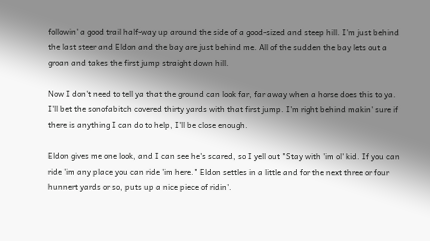followin' a good trail half-way up around the side of a good-sized and steep hill. I'm just behind the last steer and Eldon and the bay are just behind me. All of the sudden the bay lets out a groan and takes the first jump straight down hill.

Now I don't need to tell ya that the ground can look far, far away when a horse does this to ya. I'll bet the sonofabitch covered thirty yards with that first jump. I'm right behind makin' sure if there is anything I can do to help, I'll be close enough.

Eldon gives me one look, and I can see he's scared, so I yell out "Stay with 'im ol' kid. If you can ride 'im any place you can ride 'im here." Eldon settles in a little and for the next three or four hunnert yards or so, puts up a nice piece of ridin'.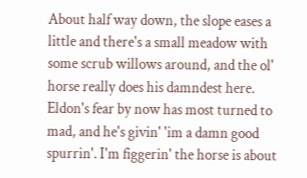About half way down, the slope eases a little and there's a small meadow with some scrub willows around, and the ol' horse really does his damndest here. Eldon's fear by now has most turned to mad, and he's givin' 'im a damn good spurrin'. I'm figgerin' the horse is about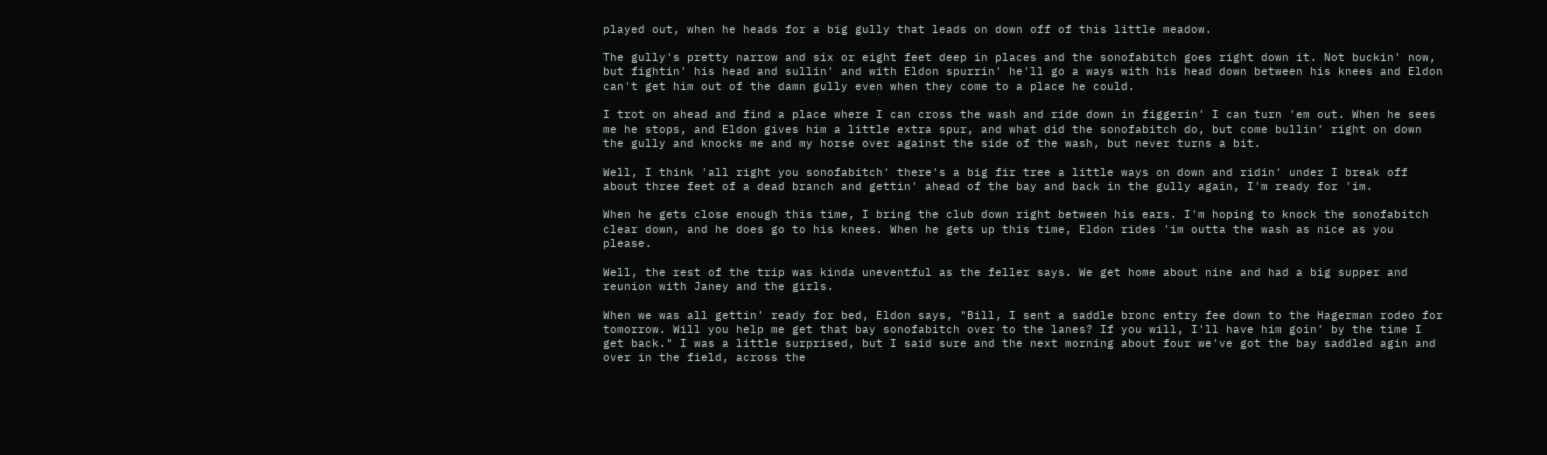played out, when he heads for a big gully that leads on down off of this little meadow.

The gully's pretty narrow and six or eight feet deep in places and the sonofabitch goes right down it. Not buckin' now, but fightin' his head and sullin' and with Eldon spurrin' he'll go a ways with his head down between his knees and Eldon can't get him out of the damn gully even when they come to a place he could.

I trot on ahead and find a place where I can cross the wash and ride down in figgerin' I can turn 'em out. When he sees me he stops, and Eldon gives him a little extra spur, and what did the sonofabitch do, but come bullin' right on down the gully and knocks me and my horse over against the side of the wash, but never turns a bit.

Well, I think 'all right you sonofabitch' there's a big fir tree a little ways on down and ridin' under I break off about three feet of a dead branch and gettin' ahead of the bay and back in the gully again, I'm ready for 'im.

When he gets close enough this time, I bring the club down right between his ears. I'm hoping to knock the sonofabitch clear down, and he does go to his knees. When he gets up this time, Eldon rides 'im outta the wash as nice as you please.

Well, the rest of the trip was kinda uneventful as the feller says. We get home about nine and had a big supper and reunion with Janey and the girls.

When we was all gettin' ready for bed, Eldon says, "Bill, I sent a saddle bronc entry fee down to the Hagerman rodeo for tomorrow. Will you help me get that bay sonofabitch over to the lanes? If you will, I'll have him goin' by the time I get back." I was a little surprised, but I said sure and the next morning about four we've got the bay saddled agin and over in the field, across the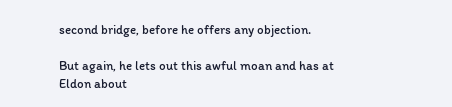second bridge, before he offers any objection.

But again, he lets out this awful moan and has at Eldon about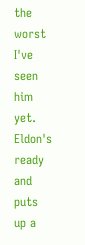the worst I've seen him yet. Eldon's ready and puts up a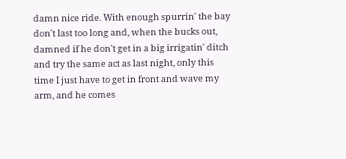damn nice ride. With enough spurrin' the bay don't last too long and, when the bucks out, damned if he don't get in a big irrigatin' ditch and try the same act as last night, only this time I just have to get in front and wave my arm, and he comes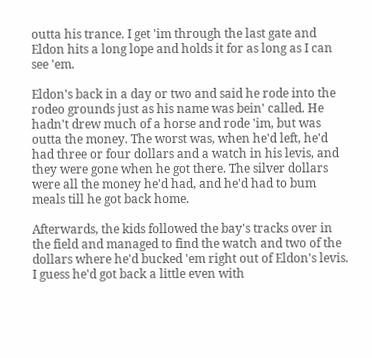outta his trance. I get 'im through the last gate and Eldon hits a long lope and holds it for as long as I can see 'em.

Eldon's back in a day or two and said he rode into the rodeo grounds just as his name was bein' called. He hadn't drew much of a horse and rode 'im, but was outta the money. The worst was, when he'd left, he'd had three or four dollars and a watch in his levis, and they were gone when he got there. The silver dollars were all the money he'd had, and he'd had to bum meals till he got back home.

Afterwards, the kids followed the bay's tracks over in the field and managed to find the watch and two of the dollars where he'd bucked 'em right out of Eldon's levis. I guess he'd got back a little even with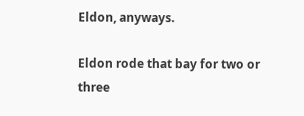Eldon, anyways.

Eldon rode that bay for two or three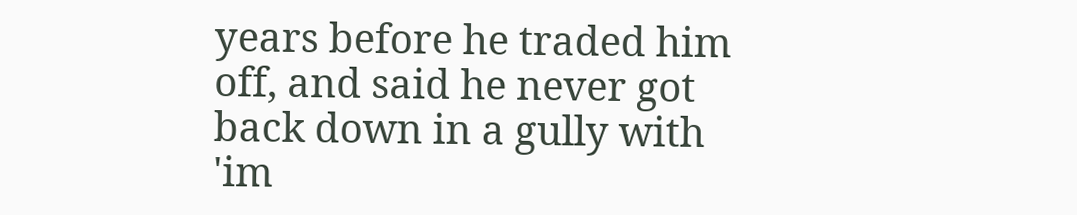years before he traded him off, and said he never got back down in a gully with 'im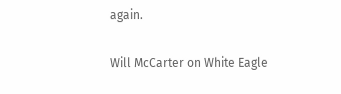again.

Will McCarter on White Eagle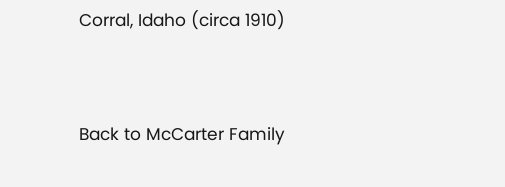Corral, Idaho (circa 1910)


Back to McCarter Family